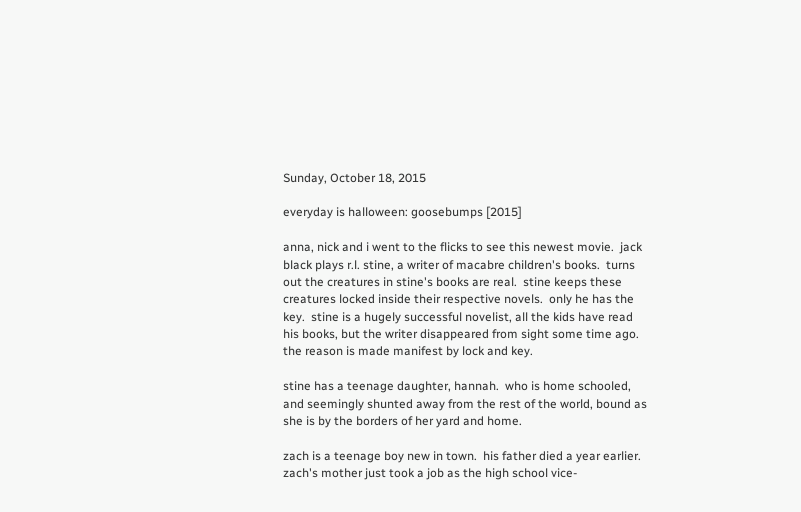Sunday, October 18, 2015

everyday is halloween: goosebumps [2015]

anna, nick and i went to the flicks to see this newest movie.  jack black plays r.l. stine, a writer of macabre children's books.  turns out the creatures in stine's books are real.  stine keeps these creatures locked inside their respective novels.  only he has the key.  stine is a hugely successful novelist, all the kids have read his books, but the writer disappeared from sight some time ago.  the reason is made manifest by lock and key.

stine has a teenage daughter, hannah.  who is home schooled, and seemingly shunted away from the rest of the world, bound as she is by the borders of her yard and home.

zach is a teenage boy new in town.  his father died a year earlier.  zach's mother just took a job as the high school vice-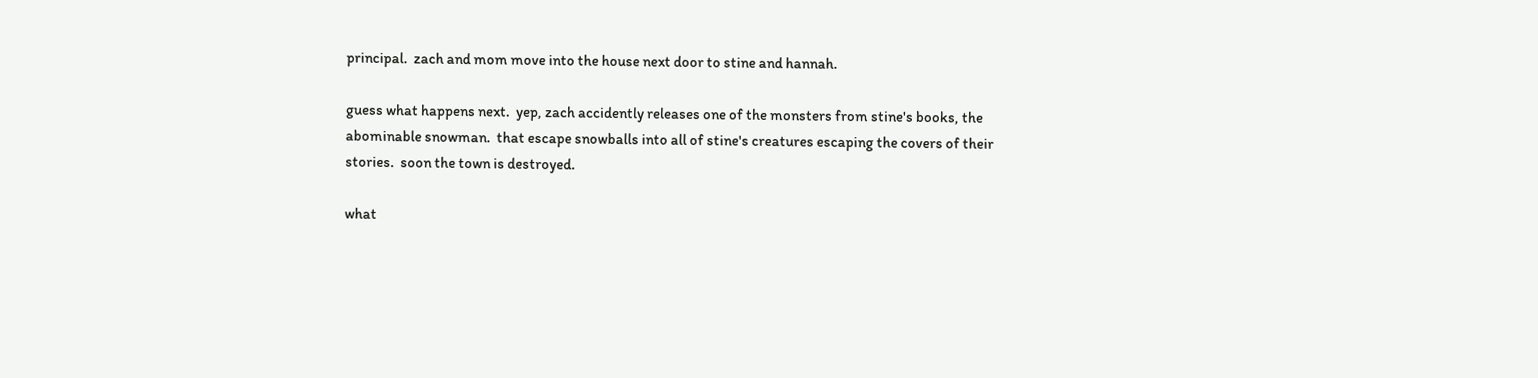principal.  zach and mom move into the house next door to stine and hannah.

guess what happens next.  yep, zach accidently releases one of the monsters from stine's books, the abominable snowman.  that escape snowballs into all of stine's creatures escaping the covers of their stories.  soon the town is destroyed.

what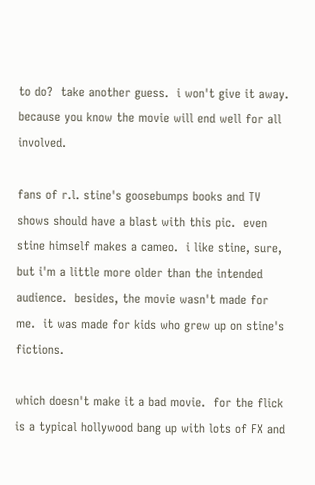to do?  take another guess.  i won't give it away.  because you know the movie will end well for all involved.

fans of r.l. stine's goosebumps books and TV shows should have a blast with this pic.  even stine himself makes a cameo.  i like stine, sure, but i'm a little more older than the intended audience.  besides, the movie wasn't made for me.  it was made for kids who grew up on stine's fictions.

which doesn't make it a bad movie.  for the flick is a typical hollywood bang up with lots of FX and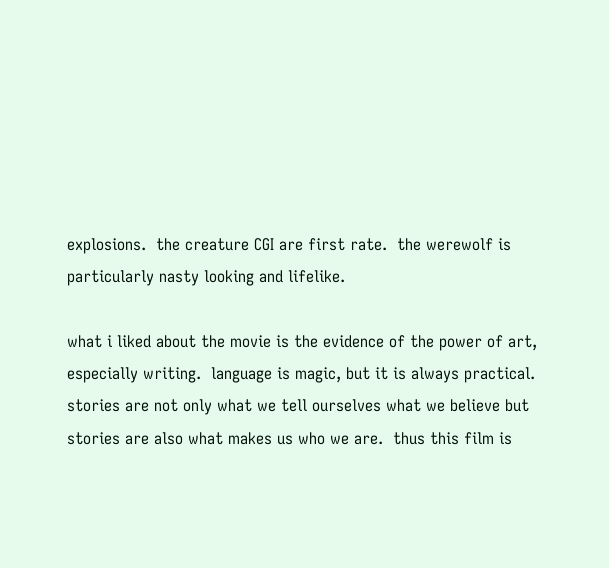explosions.  the creature CGI are first rate.  the werewolf is particularly nasty looking and lifelike.

what i liked about the movie is the evidence of the power of art, especially writing.  language is magic, but it is always practical.  stories are not only what we tell ourselves what we believe but stories are also what makes us who we are.  thus this film is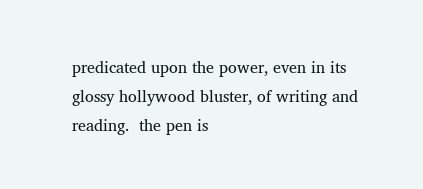predicated upon the power, even in its glossy hollywood bluster, of writing and reading.  the pen is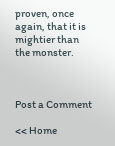proven, once again, that it is mightier than the monster.



Post a Comment

<< Home